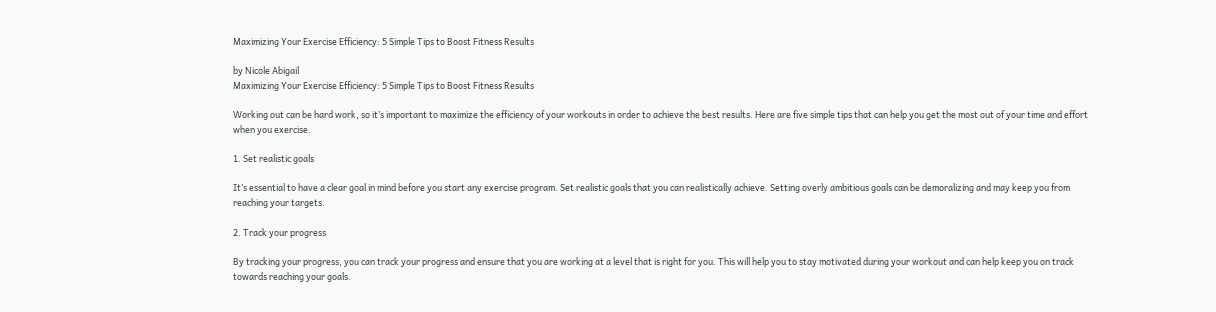Maximizing Your Exercise Efficiency: 5 Simple Tips to Boost Fitness Results

by Nicole Abigail
Maximizing Your Exercise Efficiency: 5 Simple Tips to Boost Fitness Results

Working out can be hard work, so it’s important to maximize the efficiency of your workouts in order to achieve the best results. Here are five simple tips that can help you get the most out of your time and effort when you exercise.

1. Set realistic goals

It’s essential to have a clear goal in mind before you start any exercise program. Set realistic goals that you can realistically achieve. Setting overly ambitious goals can be demoralizing and may keep you from reaching your targets.

2. Track your progress

By tracking your progress, you can track your progress and ensure that you are working at a level that is right for you. This will help you to stay motivated during your workout and can help keep you on track towards reaching your goals.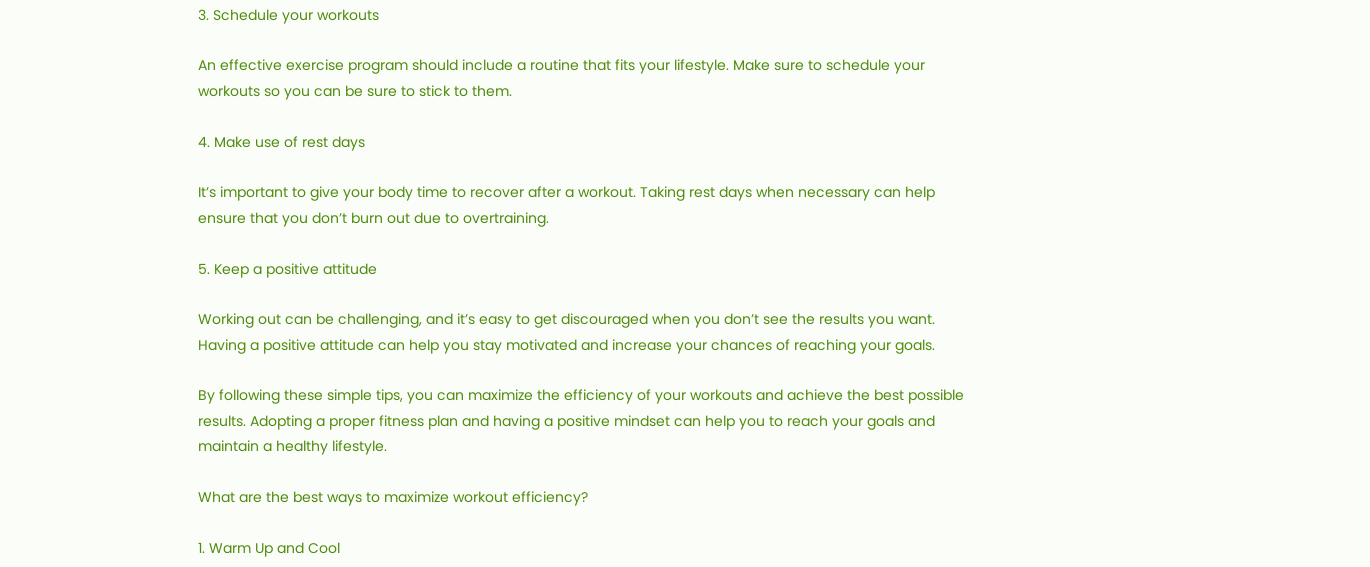3. Schedule your workouts

An effective exercise program should include a routine that fits your lifestyle. Make sure to schedule your workouts so you can be sure to stick to them.

4. Make use of rest days

It’s important to give your body time to recover after a workout. Taking rest days when necessary can help ensure that you don’t burn out due to overtraining.

5. Keep a positive attitude

Working out can be challenging, and it’s easy to get discouraged when you don’t see the results you want. Having a positive attitude can help you stay motivated and increase your chances of reaching your goals.

By following these simple tips, you can maximize the efficiency of your workouts and achieve the best possible results. Adopting a proper fitness plan and having a positive mindset can help you to reach your goals and maintain a healthy lifestyle.

What are the best ways to maximize workout efficiency?

1. Warm Up and Cool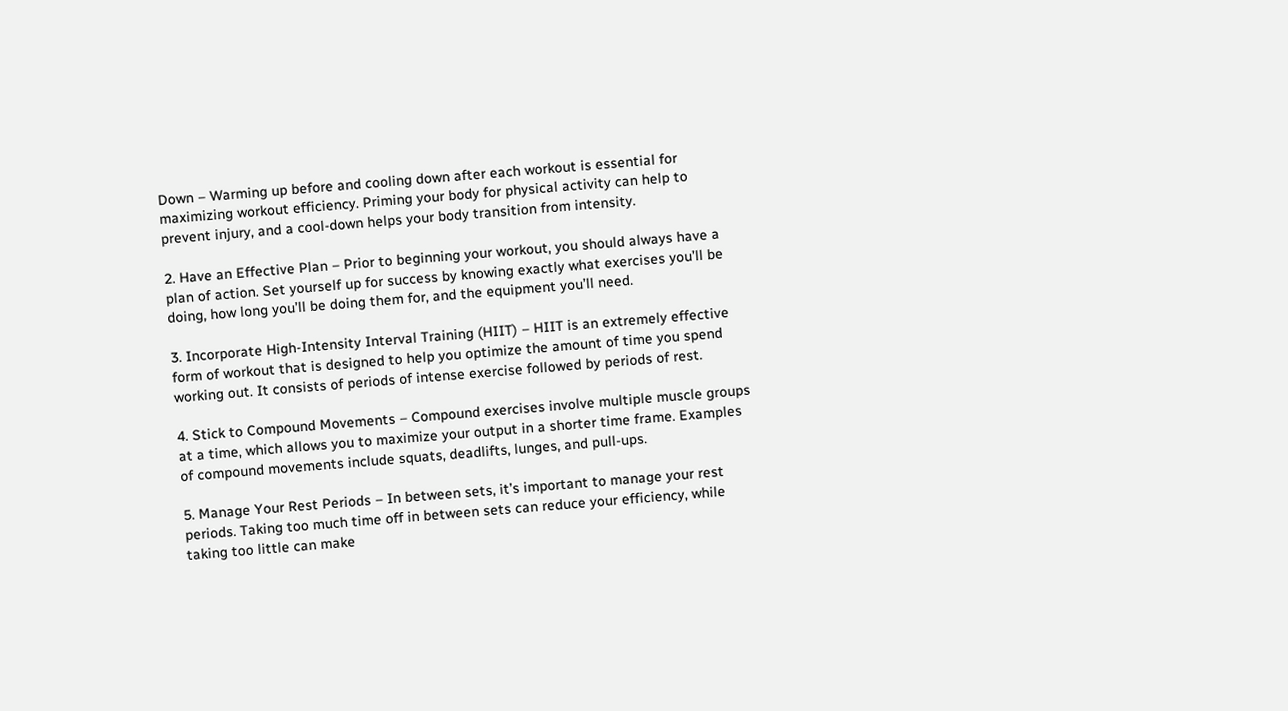Down – Warming up before and cooling down after each workout is essential for maximizing workout efficiency. Priming your body for physical activity can help to prevent injury, and a cool-down helps your body transition from intensity.

2. Have an Effective Plan – Prior to beginning your workout, you should always have a plan of action. Set yourself up for success by knowing exactly what exercises you’ll be doing, how long you’ll be doing them for, and the equipment you’ll need.

3. Incorporate High-Intensity Interval Training (HIIT) – HIIT is an extremely effective form of workout that is designed to help you optimize the amount of time you spend working out. It consists of periods of intense exercise followed by periods of rest.

4. Stick to Compound Movements – Compound exercises involve multiple muscle groups at a time, which allows you to maximize your output in a shorter time frame. Examples of compound movements include squats, deadlifts, lunges, and pull-ups.

5. Manage Your Rest Periods – In between sets, it’s important to manage your rest periods. Taking too much time off in between sets can reduce your efficiency, while taking too little can make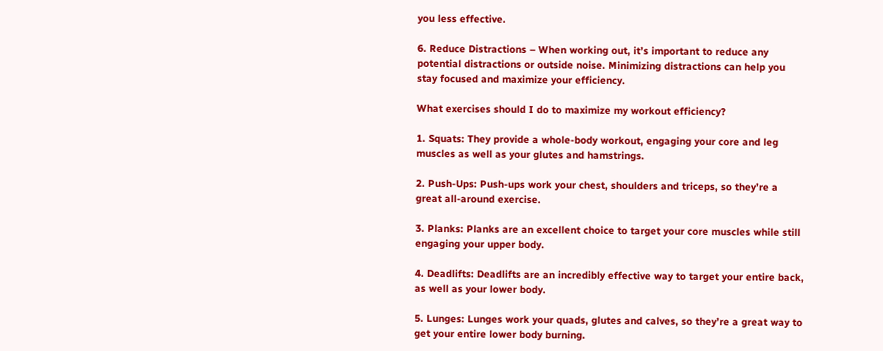you less effective.

6. Reduce Distractions – When working out, it’s important to reduce any potential distractions or outside noise. Minimizing distractions can help you stay focused and maximize your efficiency.

What exercises should I do to maximize my workout efficiency?

1. Squats: They provide a whole-body workout, engaging your core and leg muscles as well as your glutes and hamstrings.

2. Push-Ups: Push-ups work your chest, shoulders and triceps, so they’re a great all-around exercise.

3. Planks: Planks are an excellent choice to target your core muscles while still engaging your upper body.

4. Deadlifts: Deadlifts are an incredibly effective way to target your entire back, as well as your lower body.

5. Lunges: Lunges work your quads, glutes and calves, so they’re a great way to get your entire lower body burning.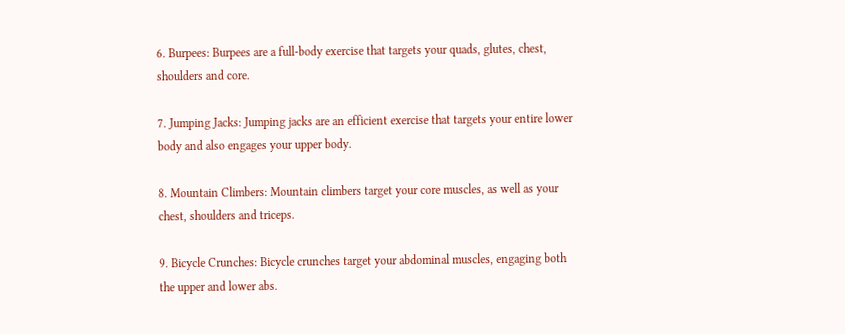6. Burpees: Burpees are a full-body exercise that targets your quads, glutes, chest, shoulders and core.

7. Jumping Jacks: Jumping jacks are an efficient exercise that targets your entire lower body and also engages your upper body.

8. Mountain Climbers: Mountain climbers target your core muscles, as well as your chest, shoulders and triceps.

9. Bicycle Crunches: Bicycle crunches target your abdominal muscles, engaging both the upper and lower abs.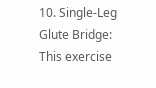10. Single-Leg Glute Bridge: This exercise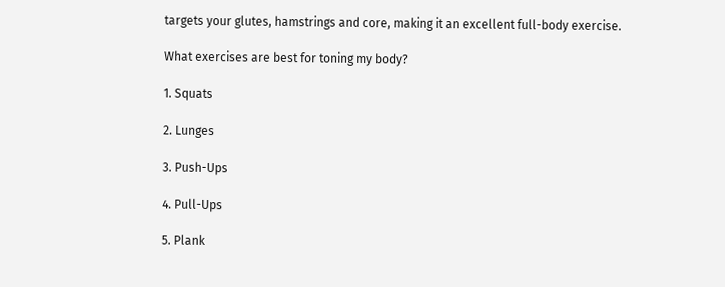targets your glutes, hamstrings and core, making it an excellent full-body exercise.

What exercises are best for toning my body?

1. Squats

2. Lunges

3. Push-Ups

4. Pull-Ups

5. Plank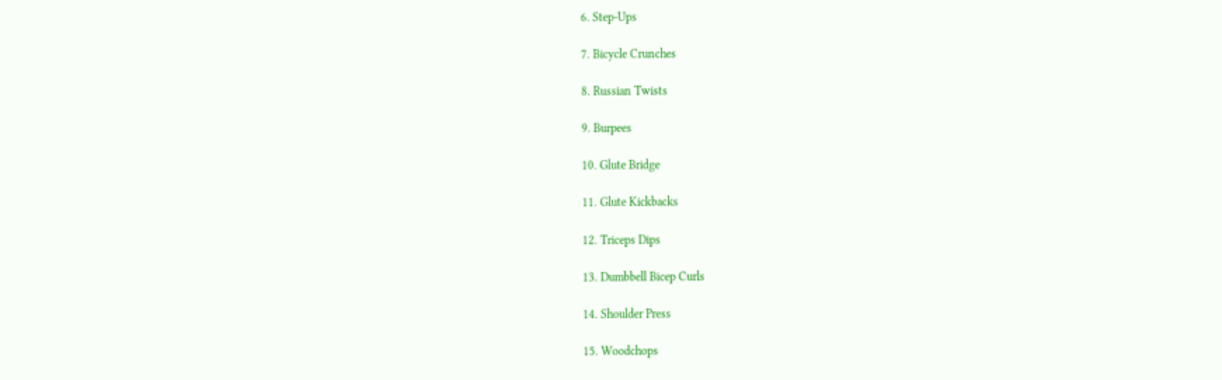6. Step-Ups

7. Bicycle Crunches

8. Russian Twists

9. Burpees

10. Glute Bridge

11. Glute Kickbacks

12. Triceps Dips

13. Dumbbell Bicep Curls

14. Shoulder Press

15. Woodchops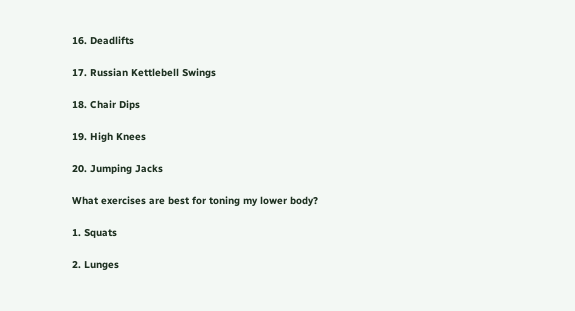16. Deadlifts

17. Russian Kettlebell Swings

18. Chair Dips

19. High Knees

20. Jumping Jacks

What exercises are best for toning my lower body?

1. Squats

2. Lunges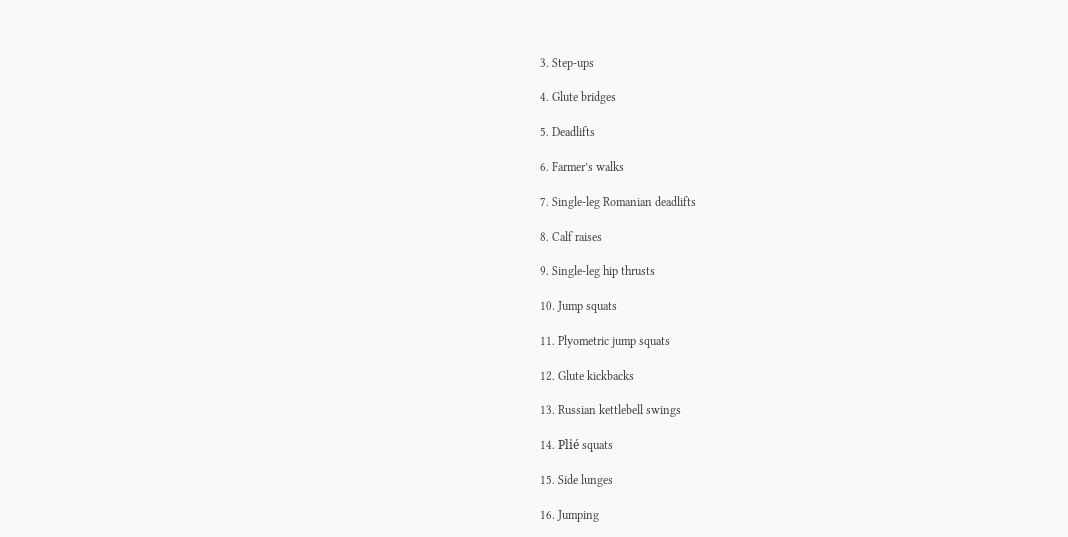3. Step-ups

4. Glute bridges

5. Deadlifts

6. Farmer’s walks

7. Single-leg Romanian deadlifts

8. Calf raises

9. Single-leg hip thrusts

10. Jump squats

11. Plyometric jump squats

12. Glute kickbacks

13. Russian kettlebell swings

14. Plié squats

15. Side lunges

16. Jumping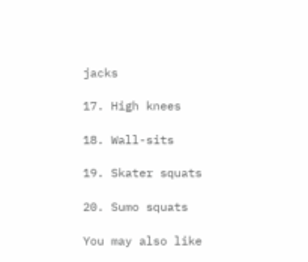jacks

17. High knees

18. Wall-sits

19. Skater squats

20. Sumo squats

You may also like